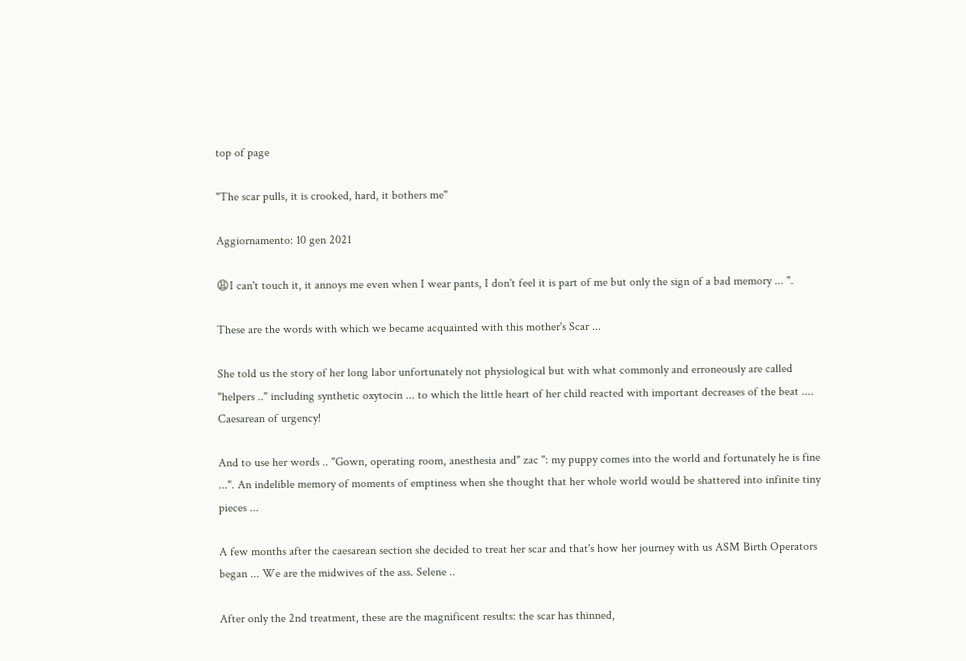top of page

"The scar pulls, it is crooked, hard, it bothers me"

Aggiornamento: 10 gen 2021

😩I can't touch it, it annoys me even when I wear pants, I don't feel it is part of me but only the sign of a bad memory ... ".

These are the words with which we became acquainted with this mother's Scar ...

She told us the story of her long labor unfortunately not physiological but with what commonly and erroneously are called "helpers .." including synthetic oxytocin ... to which the little heart of her child reacted with important decreases of the beat .... Caesarean of urgency!

And to use her words .. "Gown, operating room, anesthesia and" zac ": my puppy comes into the world and fortunately he is fine ...". An indelible memory of moments of emptiness when she thought that her whole world would be shattered into infinite tiny pieces ...

A few months after the caesarean section she decided to treat her scar and that's how her journey with us ASM Birth Operators began ... We are the midwives of the ass. Selene ..

After only the 2nd treatment, these are the magnificent results: the scar has thinned,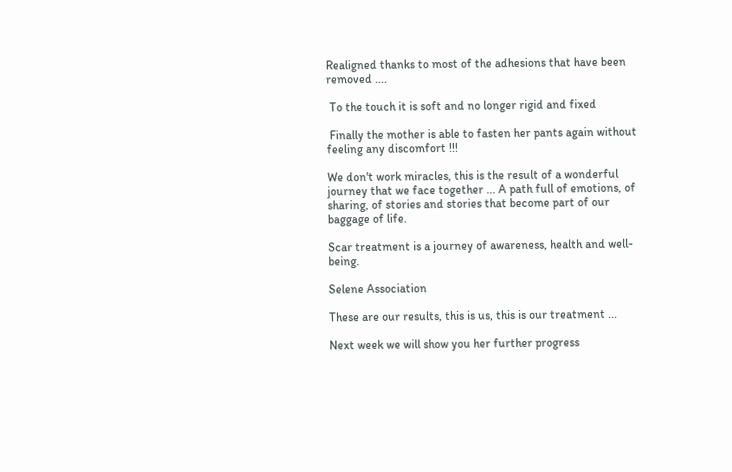Realigned thanks to most of the adhesions that have been removed ....

 To the touch it is soft and no longer rigid and fixed

 Finally the mother is able to fasten her pants again without feeling any discomfort !!!

We don't work miracles, this is the result of a wonderful journey that we face together ... A path full of emotions, of sharing, of stories and stories that become part of our baggage of life.

Scar treatment is a journey of awareness, health and well-being.

Selene Association

These are our results, this is us, this is our treatment ...

Next week we will show you her further progress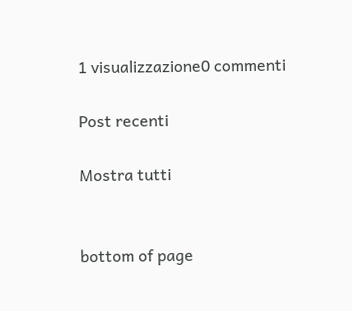1 visualizzazione0 commenti

Post recenti

Mostra tutti


bottom of page